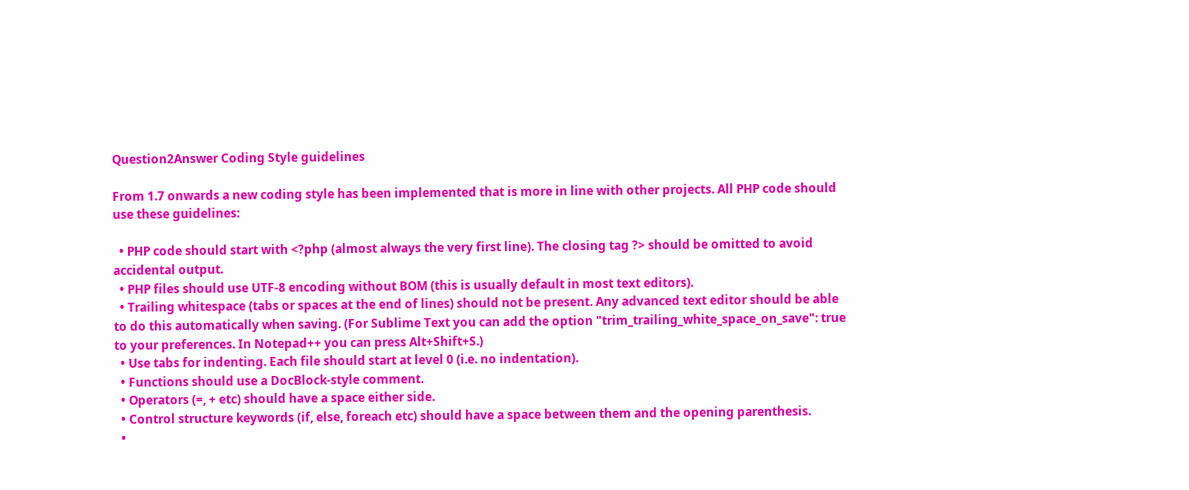Question2Answer Coding Style guidelines

From 1.7 onwards a new coding style has been implemented that is more in line with other projects. All PHP code should use these guidelines:

  • PHP code should start with <?php (almost always the very first line). The closing tag ?> should be omitted to avoid accidental output.
  • PHP files should use UTF-8 encoding without BOM (this is usually default in most text editors).
  • Trailing whitespace (tabs or spaces at the end of lines) should not be present. Any advanced text editor should be able to do this automatically when saving. (For Sublime Text you can add the option "trim_trailing_white_space_on_save": true to your preferences. In Notepad++ you can press Alt+Shift+S.)
  • Use tabs for indenting. Each file should start at level 0 (i.e. no indentation).
  • Functions should use a DocBlock-style comment.
  • Operators (=, + etc) should have a space either side.
  • Control structure keywords (if, else, foreach etc) should have a space between them and the opening parenthesis.
  •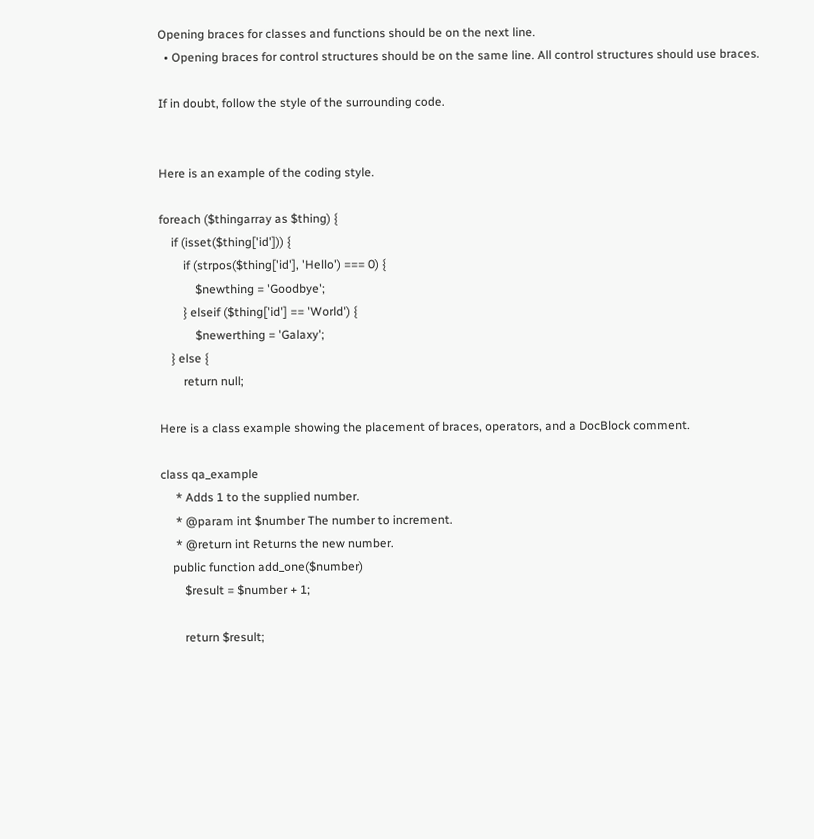Opening braces for classes and functions should be on the next line.
  • Opening braces for control structures should be on the same line. All control structures should use braces.

If in doubt, follow the style of the surrounding code.


Here is an example of the coding style.

foreach ($thingarray as $thing) {
    if (isset($thing['id'])) {
        if (strpos($thing['id'], 'Hello') === 0) {
            $newthing = 'Goodbye';
        } elseif ($thing['id'] == 'World') {
            $newerthing = 'Galaxy';
    } else {
        return null;

Here is a class example showing the placement of braces, operators, and a DocBlock comment.

class qa_example
     * Adds 1 to the supplied number.
     * @param int $number The number to increment.
     * @return int Returns the new number.
    public function add_one($number)
        $result = $number + 1;

        return $result;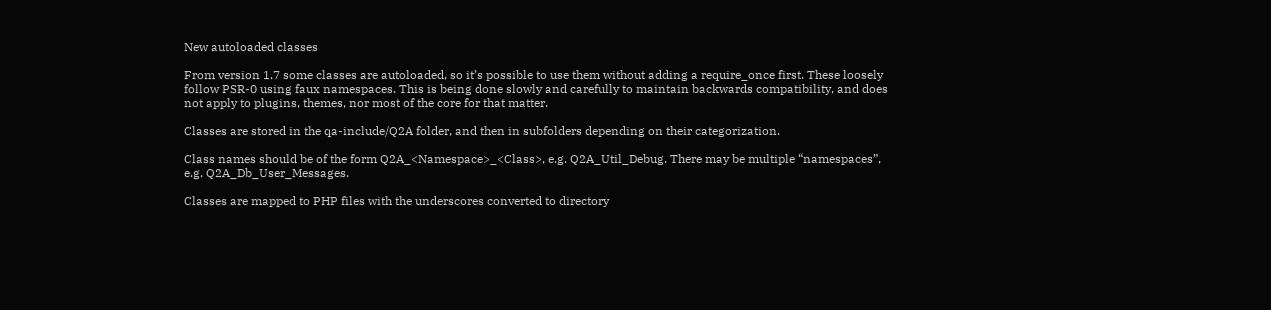New autoloaded classes

From version 1.7 some classes are autoloaded, so it’s possible to use them without adding a require_once first. These loosely follow PSR-0 using faux namespaces. This is being done slowly and carefully to maintain backwards compatibility, and does not apply to plugins, themes, nor most of the core for that matter.

Classes are stored in the qa-include/Q2A folder, and then in subfolders depending on their categorization.

Class names should be of the form Q2A_<Namespace>_<Class>, e.g. Q2A_Util_Debug. There may be multiple “namespaces”, e.g. Q2A_Db_User_Messages.

Classes are mapped to PHP files with the underscores converted to directory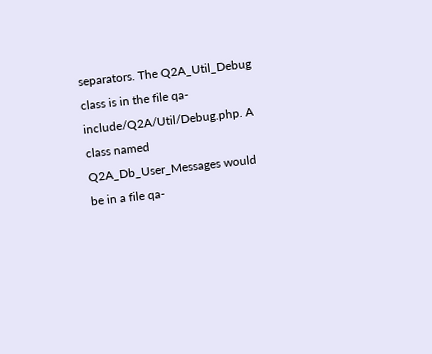separators. The Q2A_Util_Debug class is in the file qa-include/Q2A/Util/Debug.php. A class named Q2A_Db_User_Messages would be in a file qa-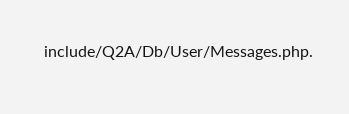include/Q2A/Db/User/Messages.php.